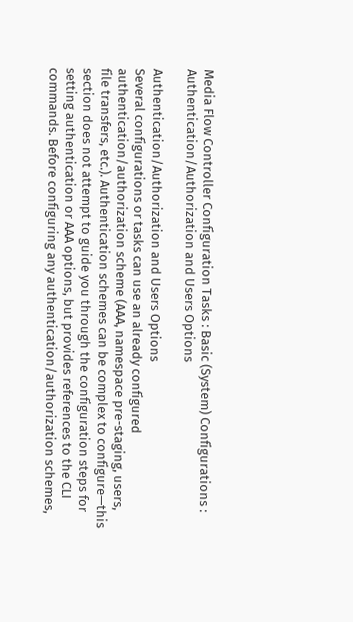Media Flow Controller Configuration Tasks : Basic (System) Configurations : Authentication/Authorization and Users Options

Authentication/Authorization and Users Options
Several configurations or tasks can use an already configured authentication/authorization scheme (AAA, namespace pre-staging, users, file transfers, etc.). Authentication schemes can be complex to configure—this section does not attempt to guide you through the configuration steps for setting authentication or AAA options, but provides references to the CLI commands. Before configuring any authentication/authorization schemes,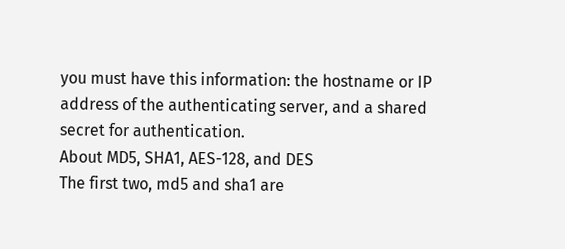you must have this information: the hostname or IP address of the authenticating server, and a shared secret for authentication.
About MD5, SHA1, AES-128, and DES
The first two, md5 and sha1 are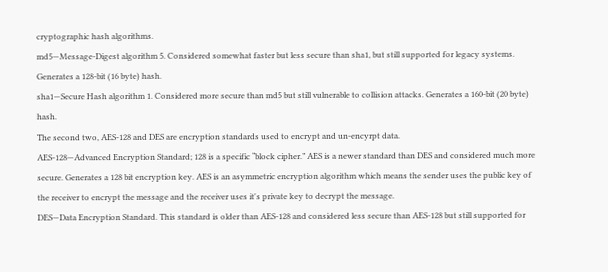cryptographic hash algorithms.
md5—Message-Digest algorithm 5. Considered somewhat faster but less secure than sha1, but still supported for legacy systems. Generates a 128-bit (16 byte) hash.
sha1—Secure Hash algorithm 1. Considered more secure than md5 but still vulnerable to collision attacks. Generates a 160-bit (20 byte) hash.
The second two, AES-128 and DES are encryption standards used to encrypt and un-encyrpt data.
AES-128—Advanced Encryption Standard; 128 is a specific “block cipher.” AES is a newer standard than DES and considered much more secure. Generates a 128 bit encryption key. AES is an asymmetric encryption algorithm which means the sender uses the public key of the receiver to encrypt the message and the receiver uses it's private key to decrypt the message.
DES—Data Encryption Standard. This standard is older than AES-128 and considered less secure than AES-128 but still supported for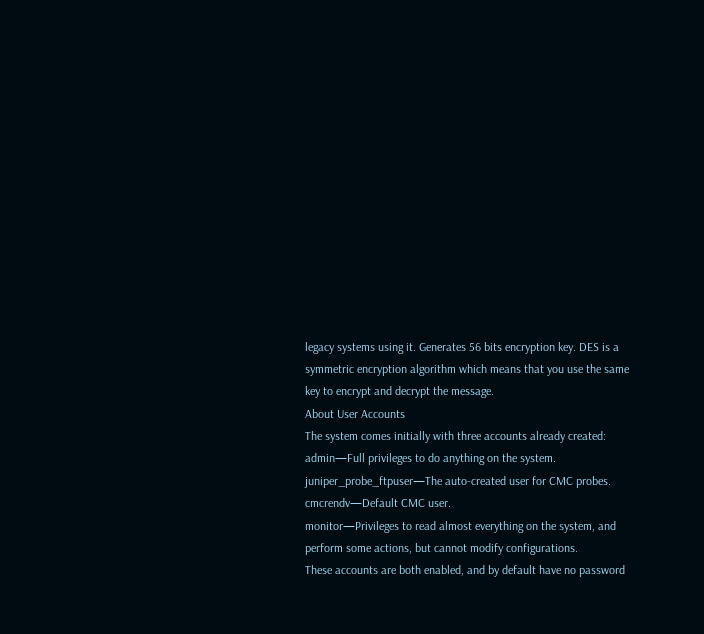legacy systems using it. Generates 56 bits encryption key. DES is a symmetric encryption algorithm which means that you use the same key to encrypt and decrypt the message.
About User Accounts
The system comes initially with three accounts already created:
admin—Full privileges to do anything on the system.
juniper_probe_ftpuser—The auto-created user for CMC probes.
cmcrendv—Default CMC user.
monitor—Privileges to read almost everything on the system, and perform some actions, but cannot modify configurations.
These accounts are both enabled, and by default have no password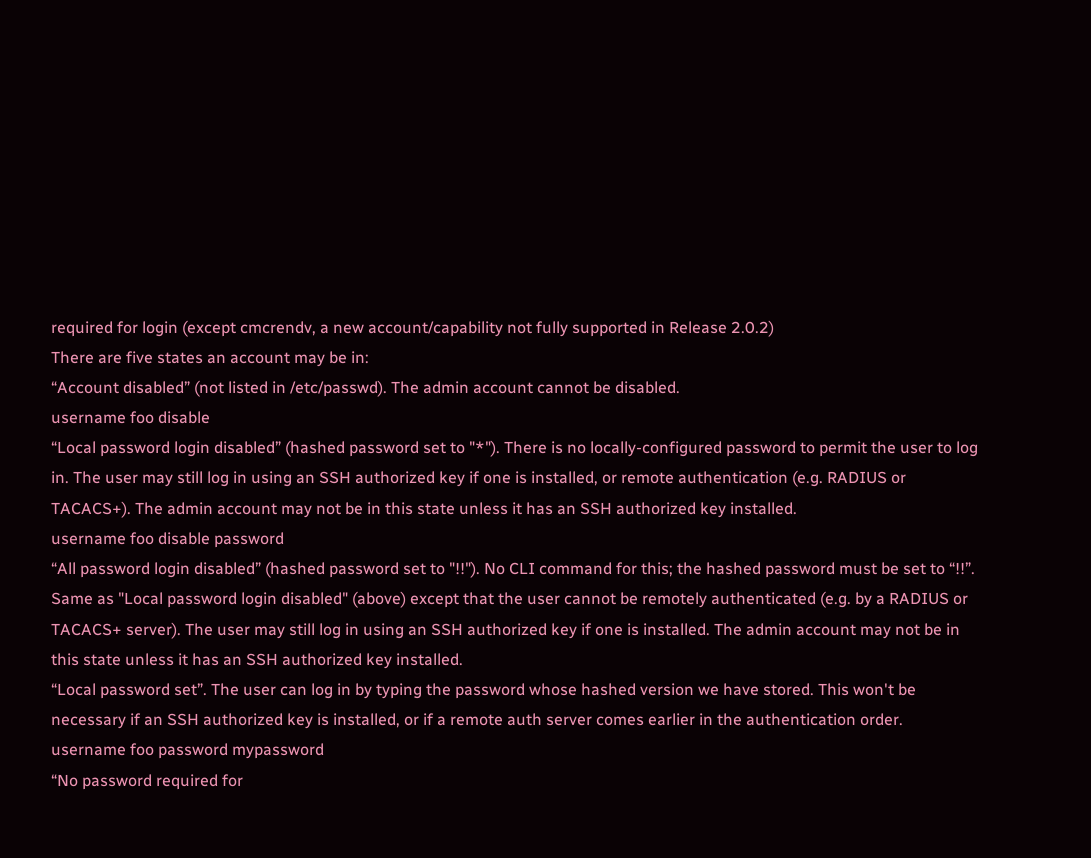required for login (except cmcrendv, a new account/capability not fully supported in Release 2.0.2)
There are five states an account may be in:
“Account disabled” (not listed in /etc/passwd). The admin account cannot be disabled.
username foo disable
“Local password login disabled” (hashed password set to "*"). There is no locally-configured password to permit the user to log in. The user may still log in using an SSH authorized key if one is installed, or remote authentication (e.g. RADIUS or TACACS+). The admin account may not be in this state unless it has an SSH authorized key installed.
username foo disable password
“All password login disabled” (hashed password set to "!!"). No CLI command for this; the hashed password must be set to “!!”. Same as "Local password login disabled" (above) except that the user cannot be remotely authenticated (e.g. by a RADIUS or TACACS+ server). The user may still log in using an SSH authorized key if one is installed. The admin account may not be in this state unless it has an SSH authorized key installed.
“Local password set”. The user can log in by typing the password whose hashed version we have stored. This won't be necessary if an SSH authorized key is installed, or if a remote auth server comes earlier in the authentication order.
username foo password mypassword
“No password required for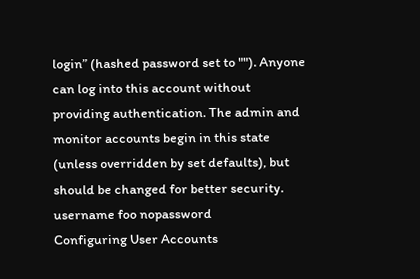login” (hashed password set to ""). Anyone can log into this account without providing authentication. The admin and monitor accounts begin in this state (unless overridden by set defaults), but should be changed for better security.
username foo nopassword
Configuring User Accounts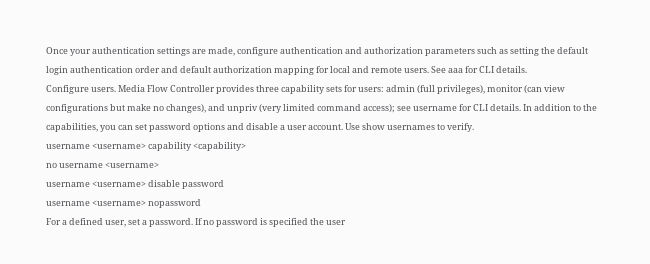Once your authentication settings are made, configure authentication and authorization parameters such as setting the default login authentication order and default authorization mapping for local and remote users. See aaa for CLI details.
Configure users. Media Flow Controller provides three capability sets for users: admin (full privileges), monitor (can view configurations but make no changes), and unpriv (very limited command access); see username for CLI details. In addition to the capabilities, you can set password options and disable a user account. Use show usernames to verify.
username <username> capability <capability>
no username <username>
username <username> disable password
username <username> nopassword
For a defined user, set a password. If no password is specified the user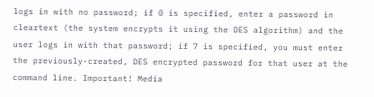logs in with no password; if 0 is specified, enter a password in cleartext (the system encrypts it using the DES algorithm) and the user logs in with that password; if 7 is specified, you must enter the previously-created, DES encrypted password for that user at the command line. Important! Media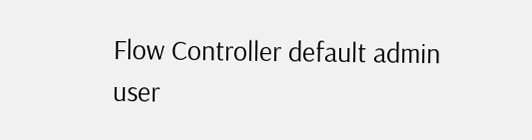Flow Controller default admin user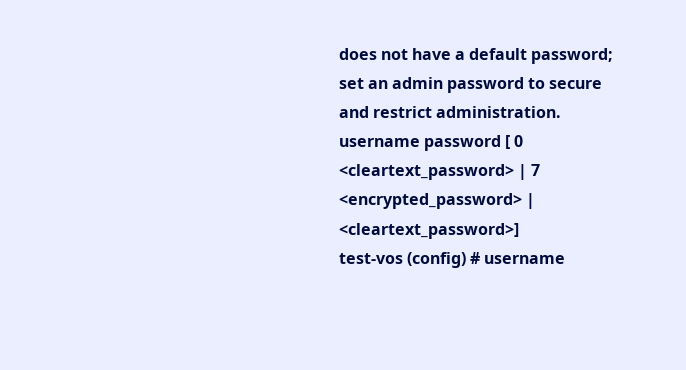does not have a default password; set an admin password to secure and restrict administration.
username password [ 0 <cleartext_password> | 7 <encrypted_password> | <cleartext_password>]
test-vos (config) # username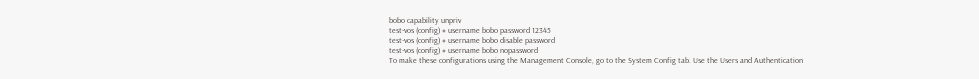bobo capability unpriv
test-vos (config) # username bobo password 12345
test-vos (config) # username bobo disable password
test-vos (config) # username bobo nopassword
To make these configurations using the Management Console, go to the System Config tab. Use the Users and Authentication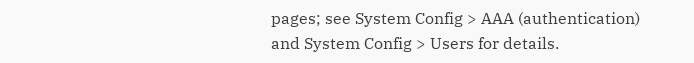pages; see System Config > AAA (authentication) and System Config > Users for details.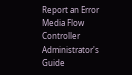Report an Error
Media Flow Controller Administrator's Guide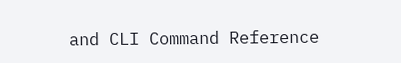and CLI Command Reference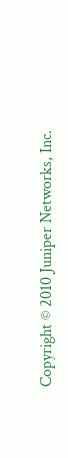Copyright © 2010 Juniper Networks, Inc.